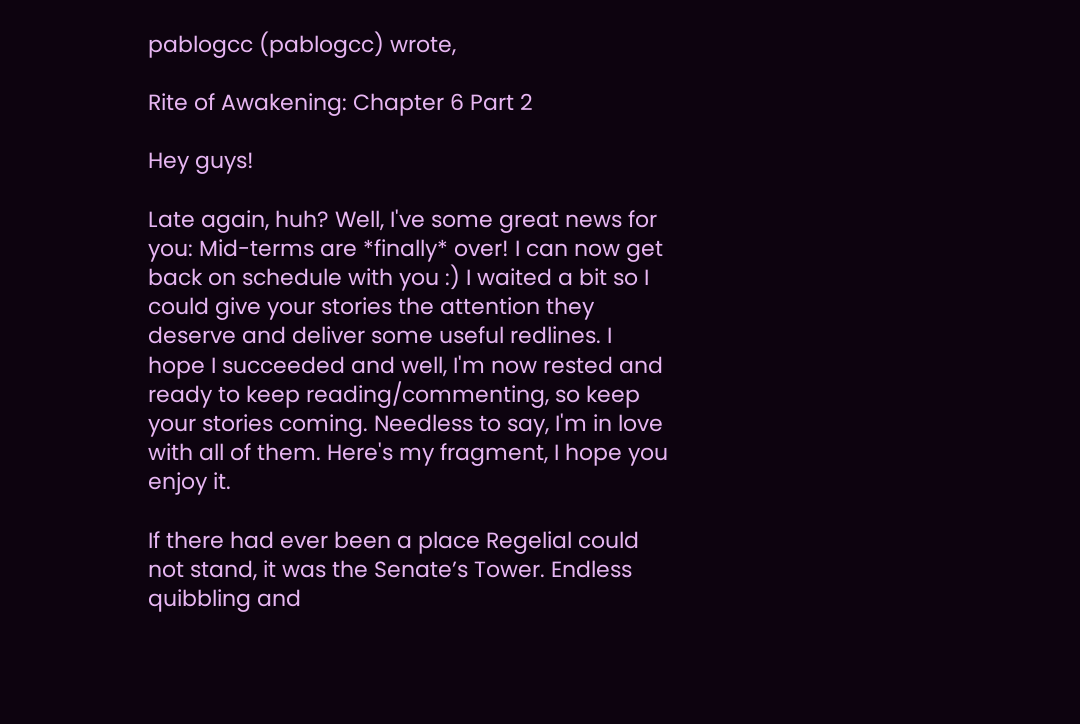pablogcc (pablogcc) wrote,

Rite of Awakening: Chapter 6 Part 2

Hey guys!

Late again, huh? Well, I've some great news for you: Mid-terms are *finally* over! I can now get back on schedule with you :) I waited a bit so I could give your stories the attention they deserve and deliver some useful redlines. I hope I succeeded and well, I'm now rested and ready to keep reading/commenting, so keep your stories coming. Needless to say, I'm in love with all of them. Here's my fragment, I hope you enjoy it.

If there had ever been a place Regelial could not stand, it was the Senate’s Tower. Endless quibbling and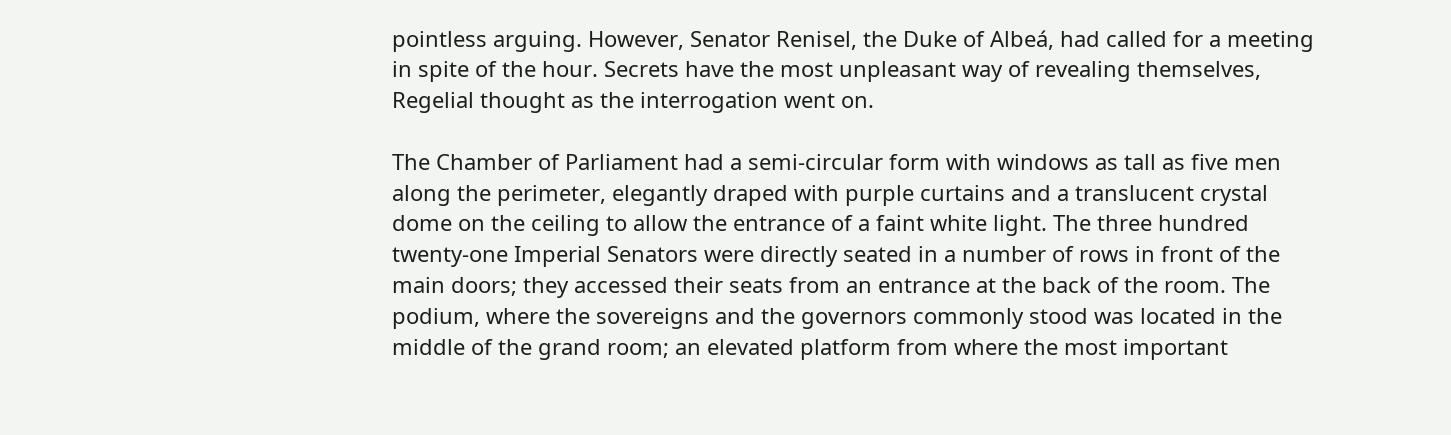pointless arguing. However, Senator Renisel, the Duke of Albeá, had called for a meeting in spite of the hour. Secrets have the most unpleasant way of revealing themselves, Regelial thought as the interrogation went on.

The Chamber of Parliament had a semi-circular form with windows as tall as five men along the perimeter, elegantly draped with purple curtains and a translucent crystal dome on the ceiling to allow the entrance of a faint white light. The three hundred twenty-one Imperial Senators were directly seated in a number of rows in front of the main doors; they accessed their seats from an entrance at the back of the room. The podium, where the sovereigns and the governors commonly stood was located in the middle of the grand room; an elevated platform from where the most important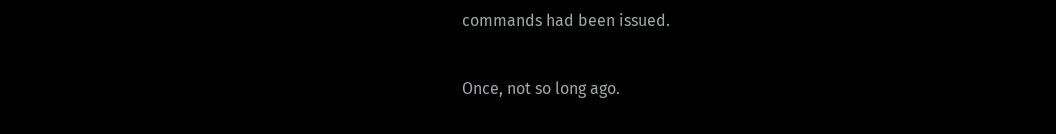commands had been issued.

Once, not so long ago.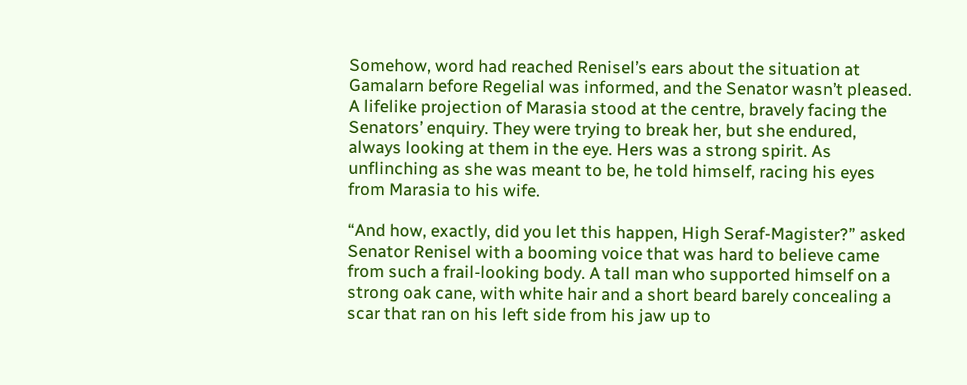Somehow, word had reached Renisel’s ears about the situation at Gamalarn before Regelial was informed, and the Senator wasn’t pleased. A lifelike projection of Marasia stood at the centre, bravely facing the Senators’ enquiry. They were trying to break her, but she endured, always looking at them in the eye. Hers was a strong spirit. As unflinching as she was meant to be, he told himself, racing his eyes from Marasia to his wife.

“And how, exactly, did you let this happen, High Seraf-Magister?” asked Senator Renisel with a booming voice that was hard to believe came from such a frail-looking body. A tall man who supported himself on a strong oak cane, with white hair and a short beard barely concealing a scar that ran on his left side from his jaw up to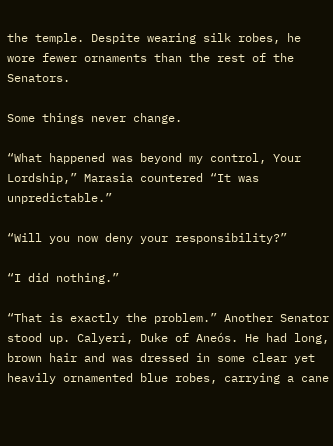the temple. Despite wearing silk robes, he wore fewer ornaments than the rest of the Senators.

Some things never change.

“What happened was beyond my control, Your Lordship,” Marasia countered “It was unpredictable.”

“Will you now deny your responsibility?”

“I did nothing.”

“That is exactly the problem.” Another Senator stood up. Calyeri, Duke of Aneós. He had long, brown hair and was dressed in some clear yet heavily ornamented blue robes, carrying a cane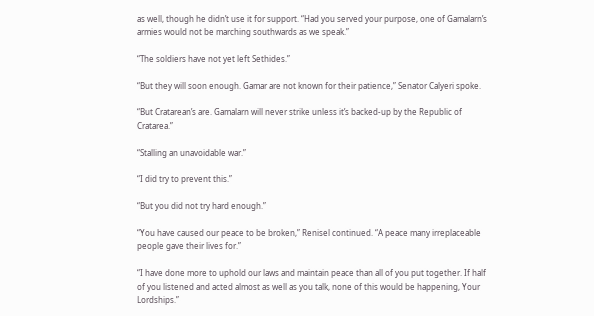as well, though he didn’t use it for support. “Had you served your purpose, one of Gamalarn’s armies would not be marching southwards as we speak.”

“The soldiers have not yet left Sethides.”

“But they will soon enough. Gamar are not known for their patience,” Senator Calyeri spoke.

“But Cratarean’s are. Gamalarn will never strike unless it’s backed-up by the Republic of Cratarea.”

“Stalling an unavoidable war.”

“I did try to prevent this.”

“But you did not try hard enough.”

“You have caused our peace to be broken,” Renisel continued. “A peace many irreplaceable people gave their lives for.”

“I have done more to uphold our laws and maintain peace than all of you put together. If half of you listened and acted almost as well as you talk, none of this would be happening, Your Lordships.”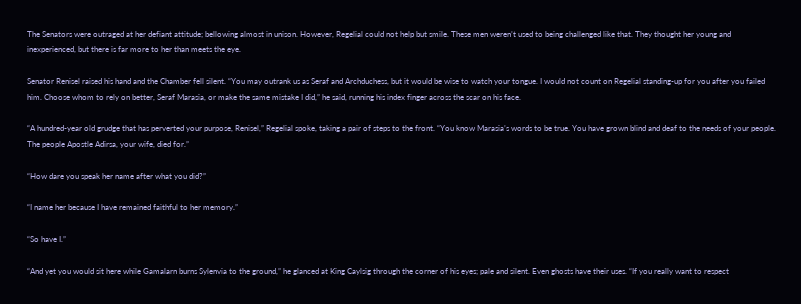The Senators were outraged at her defiant attitude; bellowing almost in unison. However, Regelial could not help but smile. These men weren’t used to being challenged like that. They thought her young and inexperienced, but there is far more to her than meets the eye.

Senator Renisel raised his hand and the Chamber fell silent. “You may outrank us as Seraf and Archduchess, but it would be wise to watch your tongue. I would not count on Regelial standing-up for you after you failed him. Choose whom to rely on better, Seraf Marasia, or make the same mistake I did,” he said, running his index finger across the scar on his face.

“A hundred-year old grudge that has perverted your purpose, Renisel,” Regelial spoke, taking a pair of steps to the front. “You know Marasia’s words to be true. You have grown blind and deaf to the needs of your people. The people Apostle Adirsa, your wife, died for.”

“How dare you speak her name after what you did?”

“I name her because I have remained faithful to her memory.”

“So have I.”

“And yet you would sit here while Gamalarn burns Sylenvia to the ground,” he glanced at King Caylsig through the corner of his eyes; pale and silent. Even ghosts have their uses. “If you really want to respect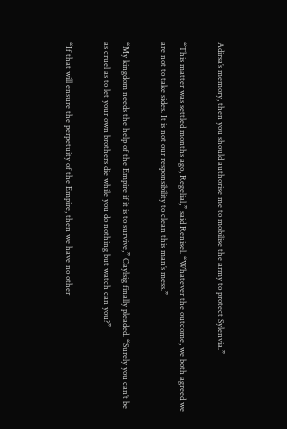Adirsa’s memory, then you should authorise me to mobilise the army to protect Sylenvia.”

“This matter was settled months ago, Regelial,” said Renisel. “Whatever the outcome, we both agreed we are not to take sides. It is not our responsibility to clean this man’s mess.”

“My kingdom needs the help of the Empire if it is to survive,” Caylsig finally pleaded. “Surely you can’t be as cruel as to let your own brothers die while you do nothing but watch can you?”

“If that will ensure the perpetuity of the Empire, then we have no other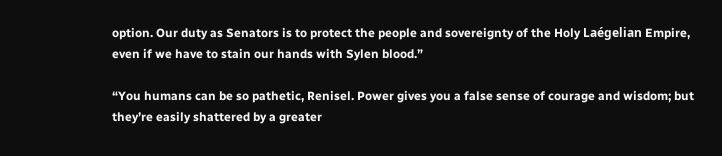option. Our duty as Senators is to protect the people and sovereignty of the Holy Laégelian Empire, even if we have to stain our hands with Sylen blood.”

“You humans can be so pathetic, Renisel. Power gives you a false sense of courage and wisdom; but they’re easily shattered by a greater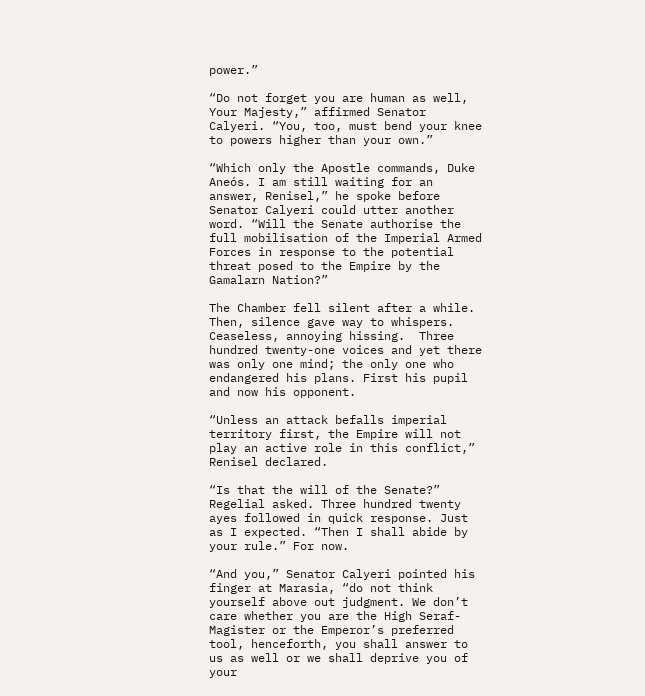power.”

“Do not forget you are human as well, Your Majesty,” affirmed Senator Calyeri. “You, too, must bend your knee to powers higher than your own.”

“Which only the Apostle commands, Duke Aneós. I am still waiting for an answer, Renisel,” he spoke before Senator Calyeri could utter another word. “Will the Senate authorise the full mobilisation of the Imperial Armed Forces in response to the potential threat posed to the Empire by the Gamalarn Nation?”

The Chamber fell silent after a while. Then, silence gave way to whispers. Ceaseless, annoying hissing.  Three hundred twenty-one voices and yet there was only one mind; the only one who endangered his plans. First his pupil and now his opponent.

“Unless an attack befalls imperial territory first, the Empire will not play an active role in this conflict,” Renisel declared.

“Is that the will of the Senate?” Regelial asked. Three hundred twenty ayes followed in quick response. Just as I expected. “Then I shall abide by your rule.” For now.

“And you,” Senator Calyeri pointed his finger at Marasia, “do not think yourself above out judgment. We don’t care whether you are the High Seraf-Magister or the Emperor’s preferred tool, henceforth, you shall answer to us as well or we shall deprive you of your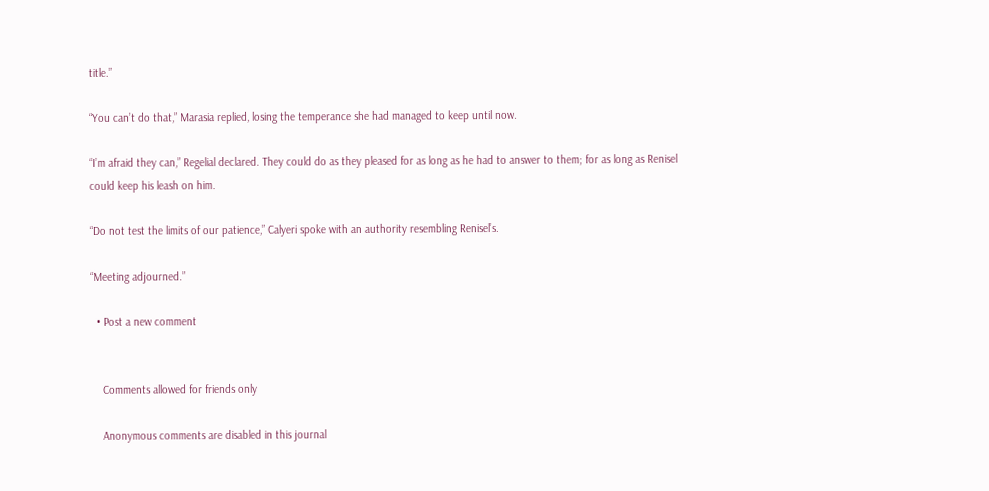title.”

“You can’t do that,” Marasia replied, losing the temperance she had managed to keep until now.

“I’m afraid they can,” Regelial declared. They could do as they pleased for as long as he had to answer to them; for as long as Renisel could keep his leash on him.

“Do not test the limits of our patience,” Calyeri spoke with an authority resembling Renisel’s.

“Meeting adjourned.”

  • Post a new comment


    Comments allowed for friends only

    Anonymous comments are disabled in this journal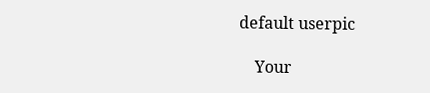default userpic

    Your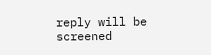reply will be screened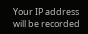Your IP address will be recorded